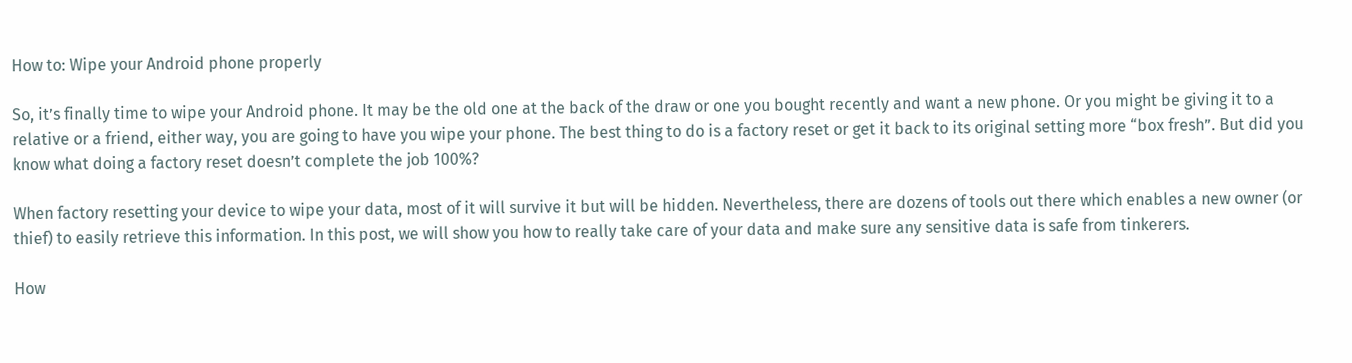How to: Wipe your Android phone properly

So, it’s finally time to wipe your Android phone. It may be the old one at the back of the draw or one you bought recently and want a new phone. Or you might be giving it to a relative or a friend, either way, you are going to have you wipe your phone. The best thing to do is a factory reset or get it back to its original setting more “box fresh”. But did you know what doing a factory reset doesn’t complete the job 100%?

When factory resetting your device to wipe your data, most of it will survive it but will be hidden. Nevertheless, there are dozens of tools out there which enables a new owner (or thief) to easily retrieve this information. In this post, we will show you how to really take care of your data and make sure any sensitive data is safe from tinkerers.

How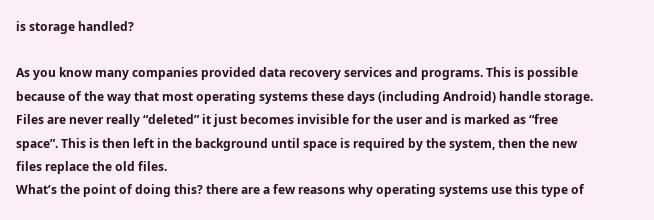is storage handled?

As you know many companies provided data recovery services and programs. This is possible because of the way that most operating systems these days (including Android) handle storage. Files are never really “deleted” it just becomes invisible for the user and is marked as “free space”. This is then left in the background until space is required by the system, then the new files replace the old files.
What’s the point of doing this? there are a few reasons why operating systems use this type of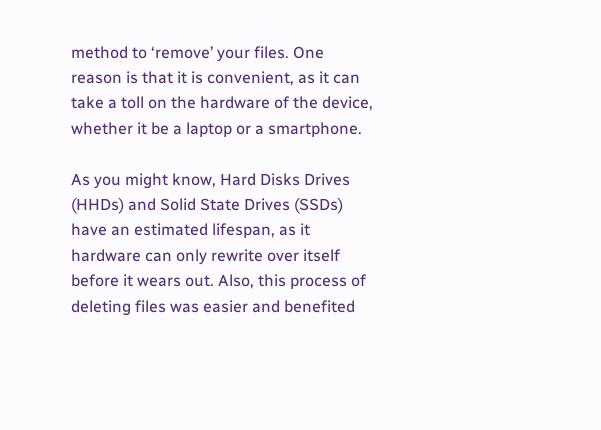method to ‘remove’ your files. One reason is that it is convenient, as it can take a toll on the hardware of the device, whether it be a laptop or a smartphone.

As you might know, Hard Disks Drives (HHDs) and Solid State Drives (SSDs) have an estimated lifespan, as it hardware can only rewrite over itself before it wears out. Also, this process of deleting files was easier and benefited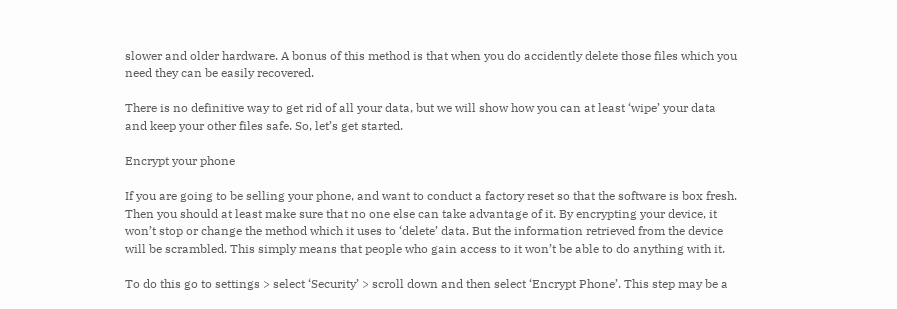slower and older hardware. A bonus of this method is that when you do accidently delete those files which you need they can be easily recovered.

There is no definitive way to get rid of all your data, but we will show how you can at least ‘wipe’ your data and keep your other files safe. So, let’s get started.

Encrypt your phone

If you are going to be selling your phone, and want to conduct a factory reset so that the software is box fresh. Then you should at least make sure that no one else can take advantage of it. By encrypting your device, it won’t stop or change the method which it uses to ‘delete’ data. But the information retrieved from the device will be scrambled. This simply means that people who gain access to it won’t be able to do anything with it.

To do this go to settings > select ‘Security’ > scroll down and then select ‘Encrypt Phone’. This step may be a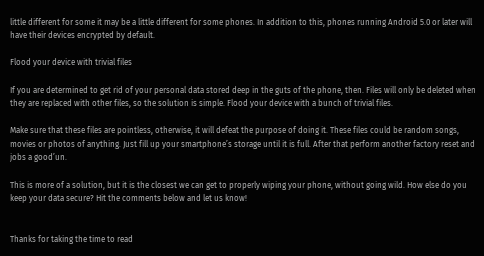little different for some it may be a little different for some phones. In addition to this, phones running Android 5.0 or later will have their devices encrypted by default.

Flood your device with trivial files

If you are determined to get rid of your personal data stored deep in the guts of the phone, then. Files will only be deleted when they are replaced with other files, so the solution is simple. Flood your device with a bunch of trivial files.

Make sure that these files are pointless, otherwise, it will defeat the purpose of doing it. These files could be random songs, movies or photos of anything. Just fill up your smartphone’s storage until it is full. After that perform another factory reset and jobs a good’un.

This is more of a solution, but it is the closest we can get to properly wiping your phone, without going wild. How else do you keep your data secure? Hit the comments below and let us know!


Thanks for taking the time to read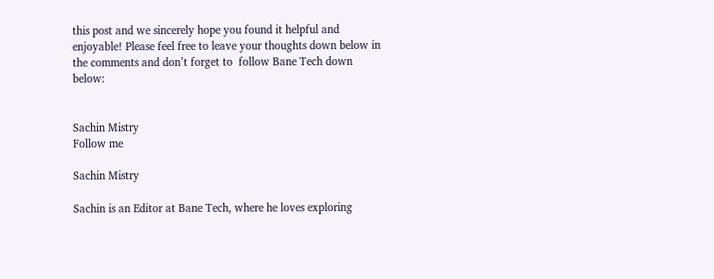this post and we sincerely hope you found it helpful and enjoyable! Please feel free to leave your thoughts down below in the comments and don’t forget to  follow Bane Tech down below:


Sachin Mistry
Follow me

Sachin Mistry

Sachin is an Editor at Bane Tech, where he loves exploring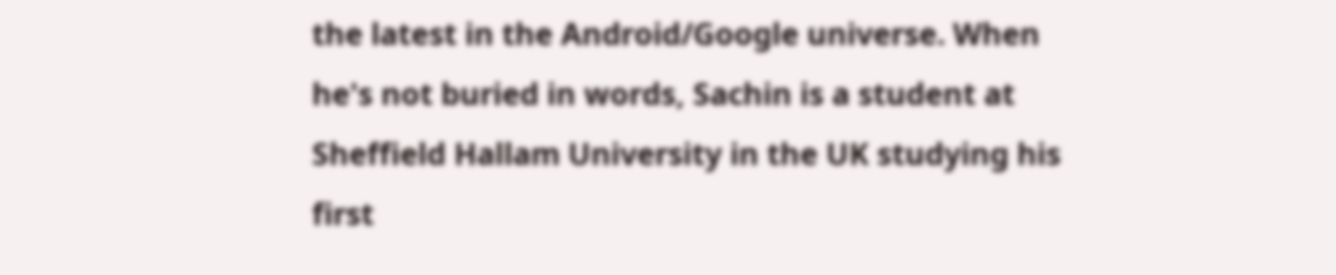the latest in the Android/Google universe. When he's not buried in words, Sachin is a student at Sheffield Hallam University in the UK studying his first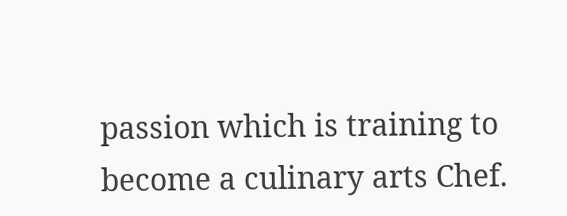passion which is training to become a culinary arts Chef.